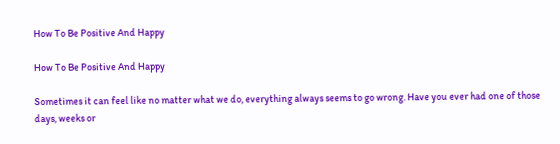How To Be Positive And Happy

How To Be Positive And Happy

Sometimes it can feel like no matter what we do, everything always seems to go wrong. Have you ever had one of those days, weeks or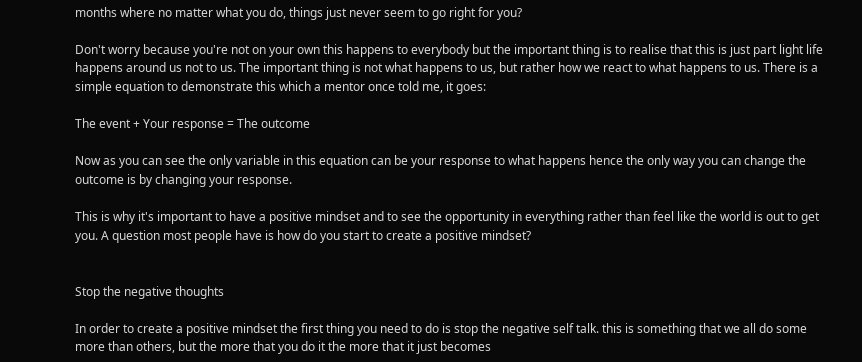months where no matter what you do, things just never seem to go right for you?

Don't worry because you're not on your own this happens to everybody but the important thing is to realise that this is just part light life happens around us not to us. The important thing is not what happens to us, but rather how we react to what happens to us. There is a simple equation to demonstrate this which a mentor once told me, it goes:

The event + Your response = The outcome

Now as you can see the only variable in this equation can be your response to what happens hence the only way you can change the outcome is by changing your response.

This is why it's important to have a positive mindset and to see the opportunity in everything rather than feel like the world is out to get you. A question most people have is how do you start to create a positive mindset?


Stop the negative thoughts

In order to create a positive mindset the first thing you need to do is stop the negative self talk. this is something that we all do some more than others, but the more that you do it the more that it just becomes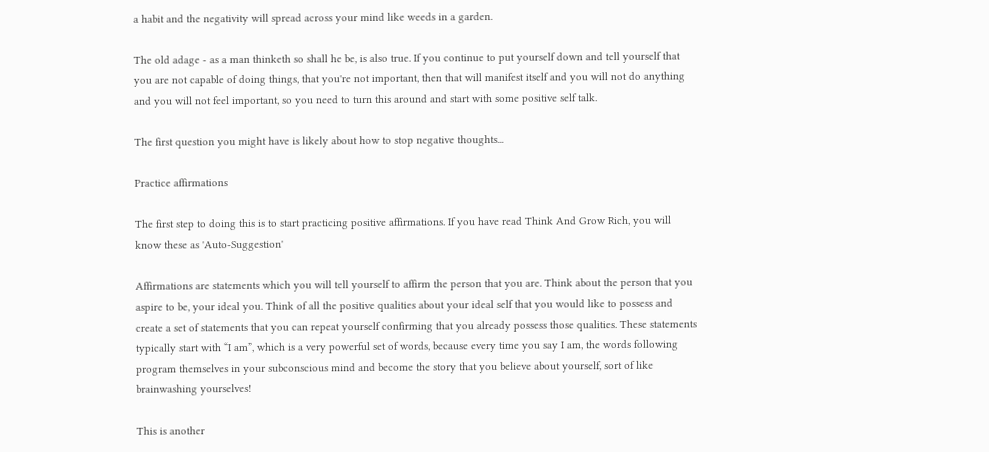a habit and the negativity will spread across your mind like weeds in a garden.

The old adage - as a man thinketh so shall he be, is also true. If you continue to put yourself down and tell yourself that you are not capable of doing things, that you're not important, then that will manifest itself and you will not do anything and you will not feel important, so you need to turn this around and start with some positive self talk.

The first question you might have is likely about how to stop negative thoughts...

Practice affirmations

The first step to doing this is to start practicing positive affirmations. If you have read Think And Grow Rich, you will know these as 'Auto-Suggestion'

Affirmations are statements which you will tell yourself to affirm the person that you are. Think about the person that you aspire to be, your ideal you. Think of all the positive qualities about your ideal self that you would like to possess and create a set of statements that you can repeat yourself confirming that you already possess those qualities. These statements typically start with “I am”, which is a very powerful set of words, because every time you say I am, the words following program themselves in your subconscious mind and become the story that you believe about yourself, sort of like brainwashing yourselves!

This is another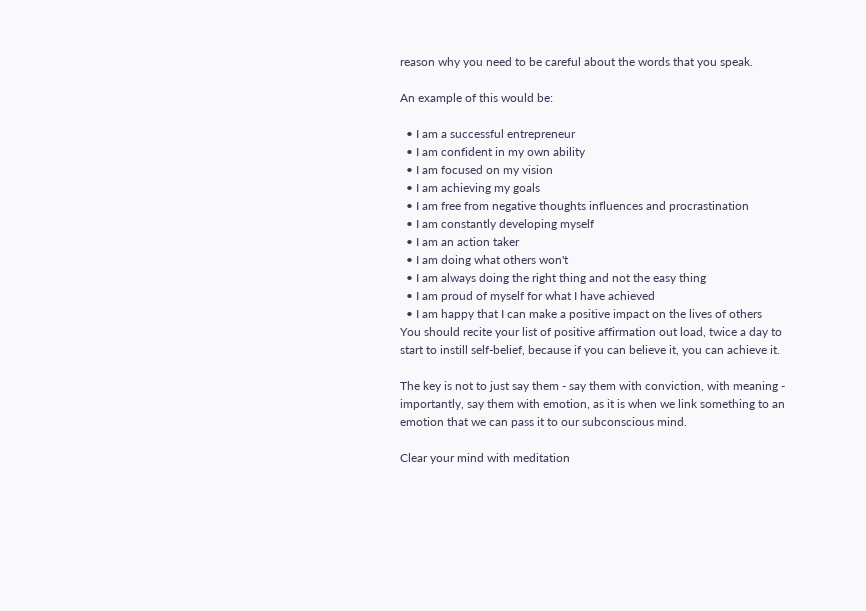reason why you need to be careful about the words that you speak.

An example of this would be:

  • I am a successful entrepreneur
  • I am confident in my own ability
  • I am focused on my vision
  • I am achieving my goals
  • I am free from negative thoughts influences and procrastination
  • I am constantly developing myself
  • I am an action taker
  • I am doing what others won't
  • I am always doing the right thing and not the easy thing
  • I am proud of myself for what I have achieved
  • I am happy that I can make a positive impact on the lives of others
You should recite your list of positive affirmation out load, twice a day to start to instill self-belief, because if you can believe it, you can achieve it.

The key is not to just say them - say them with conviction, with meaning - importantly, say them with emotion, as it is when we link something to an emotion that we can pass it to our subconscious mind.

Clear your mind with meditation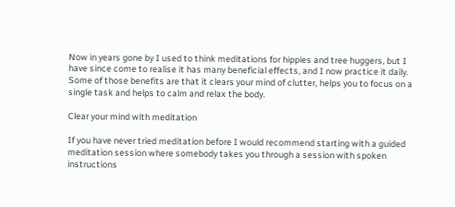Now in years gone by I used to think meditations for hippies and tree huggers, but I have since come to realise it has many beneficial effects, and I now practice it daily. Some of those benefits are that it clears your mind of clutter, helps you to focus on a single task and helps to calm and relax the body.

Clear your mind with meditation

If you have never tried meditation before I would recommend starting with a guided meditation session where somebody takes you through a session with spoken instructions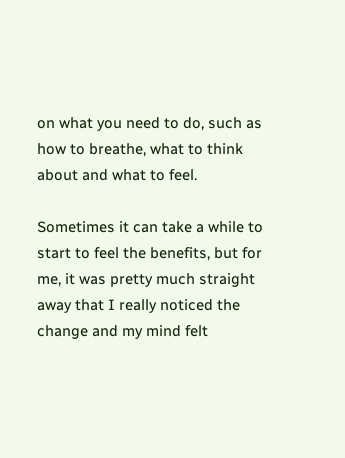on what you need to do, such as how to breathe, what to think about and what to feel.

Sometimes it can take a while to start to feel the benefits, but for me, it was pretty much straight away that I really noticed the change and my mind felt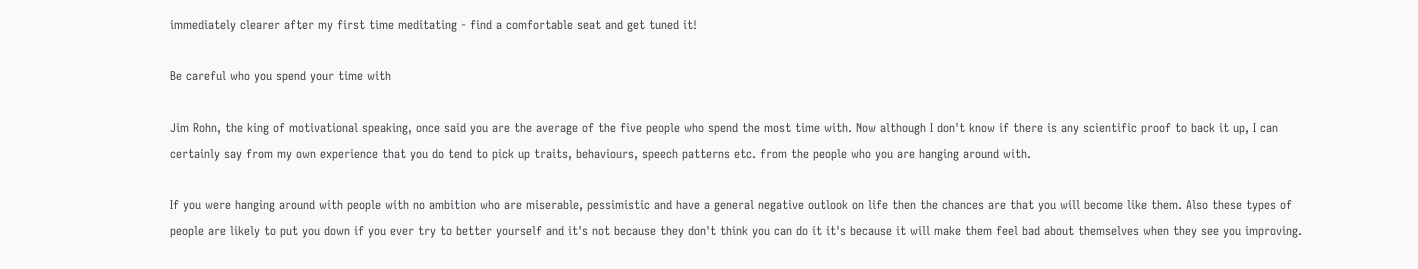immediately clearer after my first time meditating - find a comfortable seat and get tuned it!

Be careful who you spend your time with

Jim Rohn, the king of motivational speaking, once said you are the average of the five people who spend the most time with. Now although I don't know if there is any scientific proof to back it up, I can certainly say from my own experience that you do tend to pick up traits, behaviours, speech patterns etc. from the people who you are hanging around with.

If you were hanging around with people with no ambition who are miserable, pessimistic and have a general negative outlook on life then the chances are that you will become like them. Also these types of people are likely to put you down if you ever try to better yourself and it's not because they don't think you can do it it's because it will make them feel bad about themselves when they see you improving.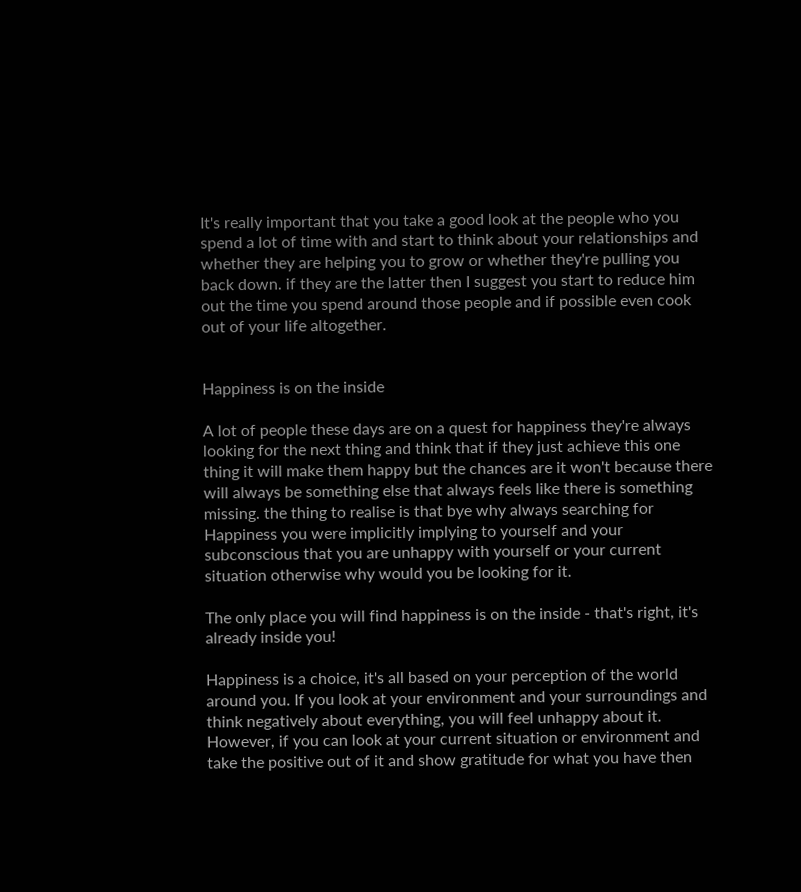It's really important that you take a good look at the people who you spend a lot of time with and start to think about your relationships and whether they are helping you to grow or whether they're pulling you back down. if they are the latter then I suggest you start to reduce him out the time you spend around those people and if possible even cook out of your life altogether.


Happiness is on the inside

A lot of people these days are on a quest for happiness they're always looking for the next thing and think that if they just achieve this one thing it will make them happy but the chances are it won't because there will always be something else that always feels like there is something missing. the thing to realise is that bye why always searching for Happiness you were implicitly implying to yourself and your subconscious that you are unhappy with yourself or your current situation otherwise why would you be looking for it.

The only place you will find happiness is on the inside - that's right, it's already inside you!

Happiness is a choice, it's all based on your perception of the world around you. If you look at your environment and your surroundings and think negatively about everything, you will feel unhappy about it. However, if you can look at your current situation or environment and take the positive out of it and show gratitude for what you have then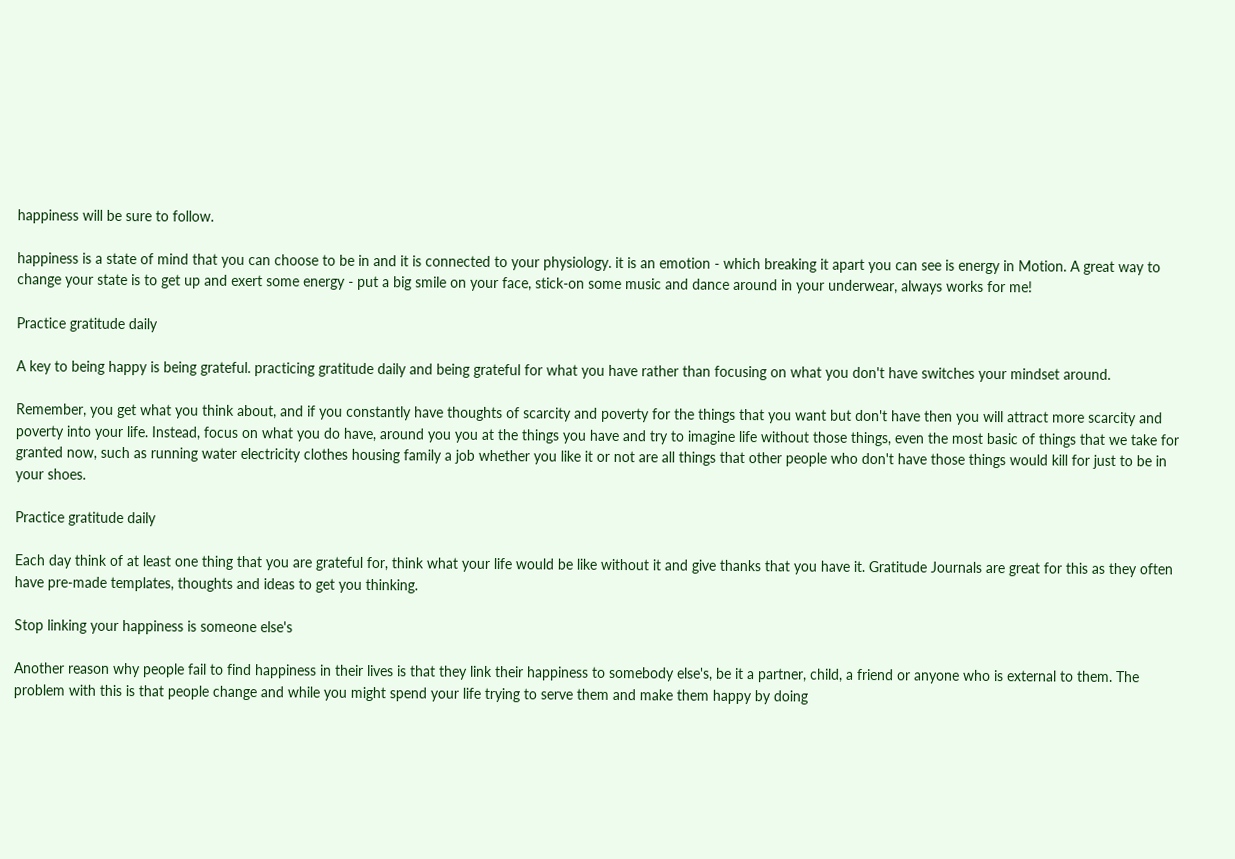happiness will be sure to follow.

happiness is a state of mind that you can choose to be in and it is connected to your physiology. it is an emotion - which breaking it apart you can see is energy in Motion. A great way to change your state is to get up and exert some energy - put a big smile on your face, stick-on some music and dance around in your underwear, always works for me!

Practice gratitude daily

A key to being happy is being grateful. practicing gratitude daily and being grateful for what you have rather than focusing on what you don't have switches your mindset around.

Remember, you get what you think about, and if you constantly have thoughts of scarcity and poverty for the things that you want but don't have then you will attract more scarcity and poverty into your life. Instead, focus on what you do have, around you you at the things you have and try to imagine life without those things, even the most basic of things that we take for granted now, such as running water electricity clothes housing family a job whether you like it or not are all things that other people who don't have those things would kill for just to be in your shoes.

Practice gratitude daily

Each day think of at least one thing that you are grateful for, think what your life would be like without it and give thanks that you have it. Gratitude Journals are great for this as they often have pre-made templates, thoughts and ideas to get you thinking.

Stop linking your happiness is someone else's

Another reason why people fail to find happiness in their lives is that they link their happiness to somebody else's, be it a partner, child, a friend or anyone who is external to them. The problem with this is that people change and while you might spend your life trying to serve them and make them happy by doing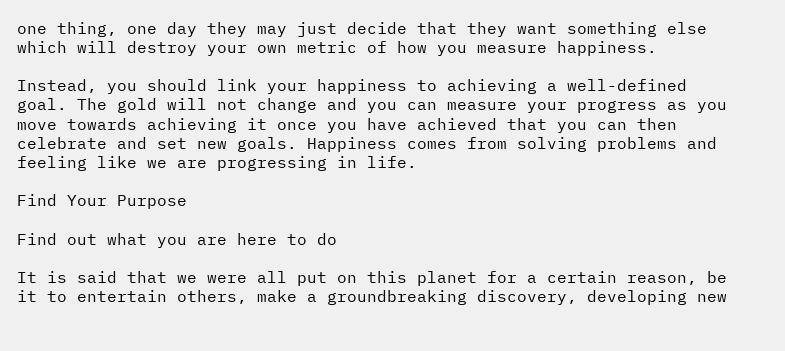one thing, one day they may just decide that they want something else which will destroy your own metric of how you measure happiness.

Instead, you should link your happiness to achieving a well-defined goal. The gold will not change and you can measure your progress as you move towards achieving it once you have achieved that you can then celebrate and set new goals. Happiness comes from solving problems and feeling like we are progressing in life.

Find Your Purpose

Find out what you are here to do

It is said that we were all put on this planet for a certain reason, be it to entertain others, make a groundbreaking discovery, developing new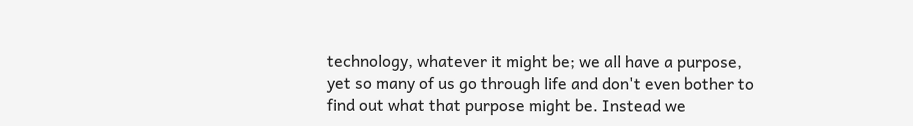technology, whatever it might be; we all have a purpose, yet so many of us go through life and don't even bother to find out what that purpose might be. Instead we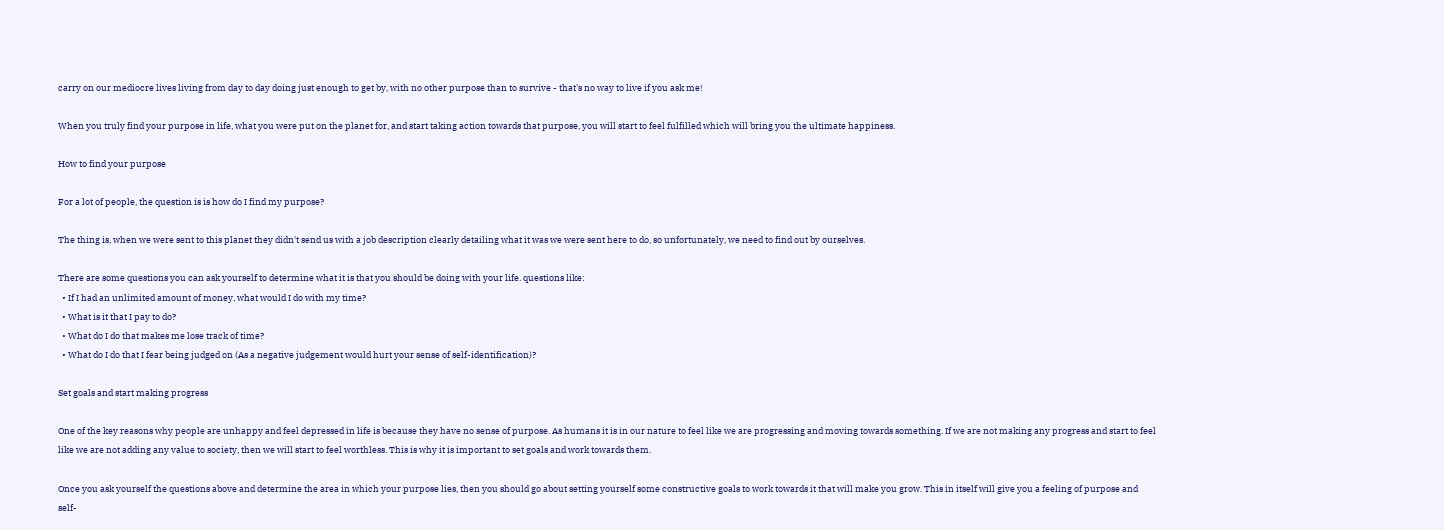carry on our mediocre lives living from day to day doing just enough to get by, with no other purpose than to survive - that's no way to live if you ask me!

When you truly find your purpose in life, what you were put on the planet for, and start taking action towards that purpose, you will start to feel fulfilled which will bring you the ultimate happiness.

How to find your purpose

For a lot of people, the question is is how do I find my purpose?

The thing is, when we were sent to this planet they didn't send us with a job description clearly detailing what it was we were sent here to do, so unfortunately, we need to find out by ourselves.

There are some questions you can ask yourself to determine what it is that you should be doing with your life. questions like:
  • If I had an unlimited amount of money, what would I do with my time?
  • What is it that I pay to do?
  • What do I do that makes me lose track of time?
  • What do I do that I fear being judged on (As a negative judgement would hurt your sense of self-identification)?

Set goals and start making progress

One of the key reasons why people are unhappy and feel depressed in life is because they have no sense of purpose. As humans it is in our nature to feel like we are progressing and moving towards something. If we are not making any progress and start to feel like we are not adding any value to society, then we will start to feel worthless. This is why it is important to set goals and work towards them.

Once you ask yourself the questions above and determine the area in which your purpose lies, then you should go about setting yourself some constructive goals to work towards it that will make you grow. This in itself will give you a feeling of purpose and self-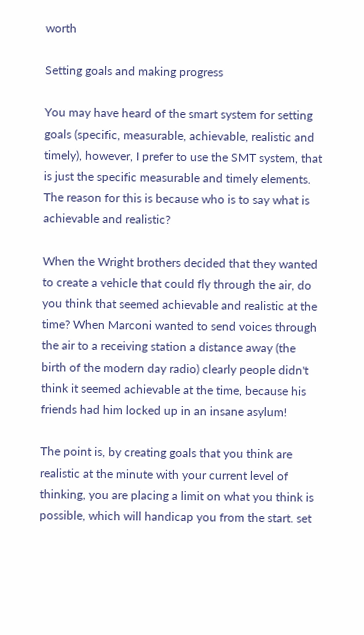worth

Setting goals and making progress

You may have heard of the smart system for setting goals (specific, measurable, achievable, realistic and timely), however, I prefer to use the SMT system, that is just the specific measurable and timely elements. The reason for this is because who is to say what is achievable and realistic?

When the Wright brothers decided that they wanted to create a vehicle that could fly through the air, do you think that seemed achievable and realistic at the time? When Marconi wanted to send voices through the air to a receiving station a distance away (the birth of the modern day radio) clearly people didn't think it seemed achievable at the time, because his friends had him locked up in an insane asylum!

The point is, by creating goals that you think are realistic at the minute with your current level of thinking, you are placing a limit on what you think is possible, which will handicap you from the start. set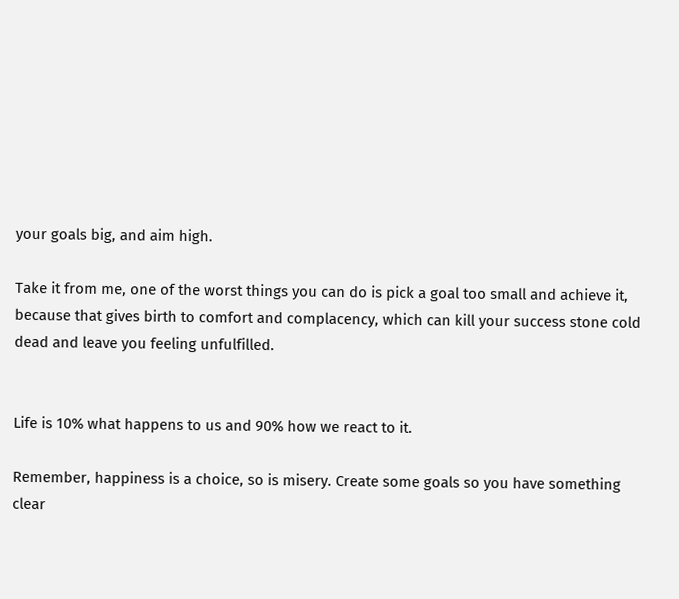your goals big, and aim high.

Take it from me, one of the worst things you can do is pick a goal too small and achieve it, because that gives birth to comfort and complacency, which can kill your success stone cold dead and leave you feeling unfulfilled.


Life is 10% what happens to us and 90% how we react to it.

Remember, happiness is a choice, so is misery. Create some goals so you have something clear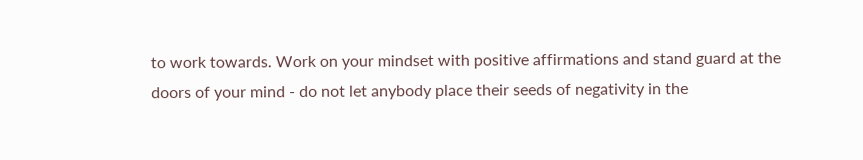to work towards. Work on your mindset with positive affirmations and stand guard at the doors of your mind - do not let anybody place their seeds of negativity in the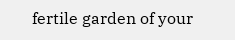fertile garden of your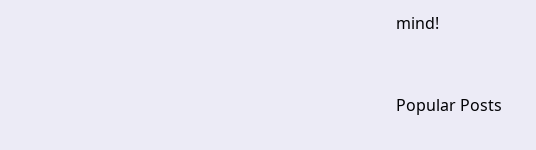mind!


Popular Posts